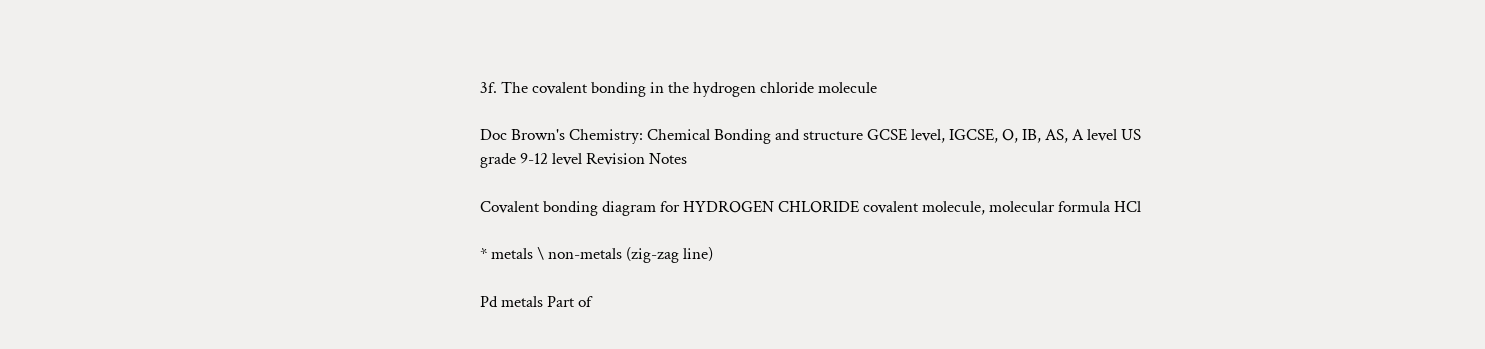3f. The covalent bonding in the hydrogen chloride molecule

Doc Brown's Chemistry: Chemical Bonding and structure GCSE level, IGCSE, O, IB, AS, A level US grade 9-12 level Revision Notes

Covalent bonding diagram for HYDROGEN CHLORIDE covalent molecule, molecular formula HCl

* metals \ non-metals (zig-zag line)

Pd metals Part of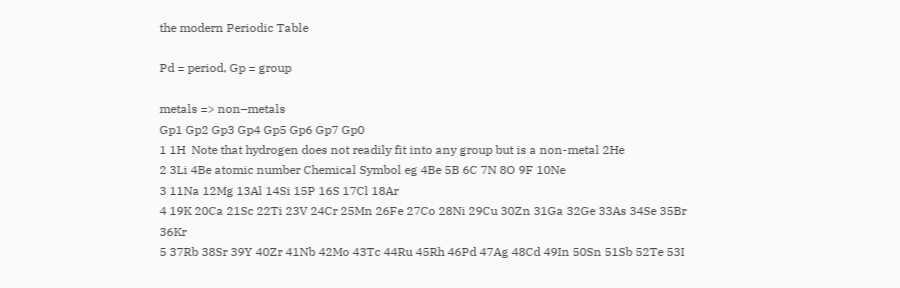the modern Periodic Table

Pd = period, Gp = group

metals => non–metals
Gp1 Gp2 Gp3 Gp4 Gp5 Gp6 Gp7 Gp0
1 1H  Note that hydrogen does not readily fit into any group but is a non-metal 2He
2 3Li 4Be atomic number Chemical Symbol eg 4Be 5B 6C 7N 8O 9F 10Ne
3 11Na 12Mg 13Al 14Si 15P 16S 17Cl 18Ar
4 19K 20Ca 21Sc 22Ti 23V 24Cr 25Mn 26Fe 27Co 28Ni 29Cu 30Zn 31Ga 32Ge 33As 34Se 35Br 36Kr
5 37Rb 38Sr 39Y 40Zr 41Nb 42Mo 43Tc 44Ru 45Rh 46Pd 47Ag 48Cd 49In 50Sn 51Sb 52Te 53I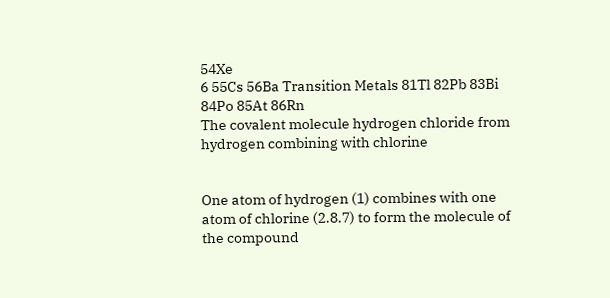54Xe
6 55Cs 56Ba Transition Metals 81Tl 82Pb 83Bi 84Po 85At 86Rn
The covalent molecule hydrogen chloride from hydrogen combining with chlorine


One atom of hydrogen (1) combines with one atom of chlorine (2.8.7) to form the molecule of the compound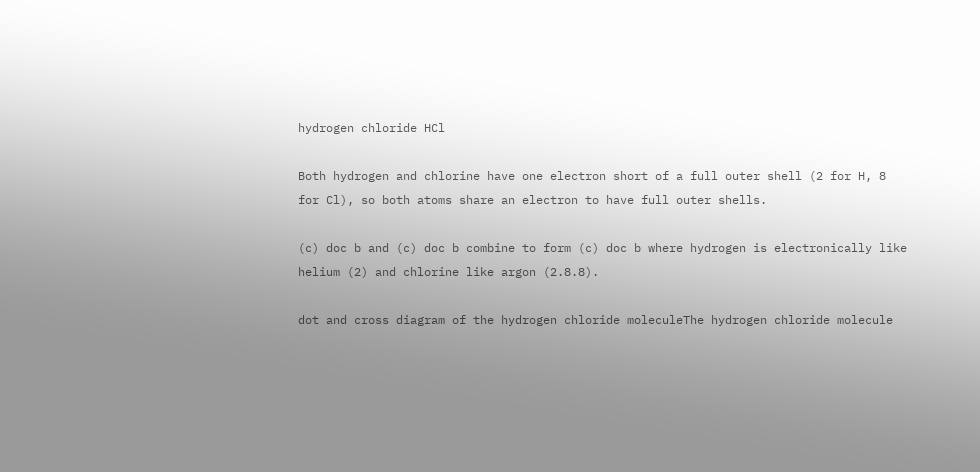hydrogen chloride HCl

Both hydrogen and chlorine have one electron short of a full outer shell (2 for H, 8 for Cl), so both atoms share an electron to have full outer shells.

(c) doc b and (c) doc b combine to form (c) doc b where hydrogen is electronically like helium (2) and chlorine like argon (2.8.8).

dot and cross diagram of the hydrogen chloride moleculeThe hydrogen chloride molecule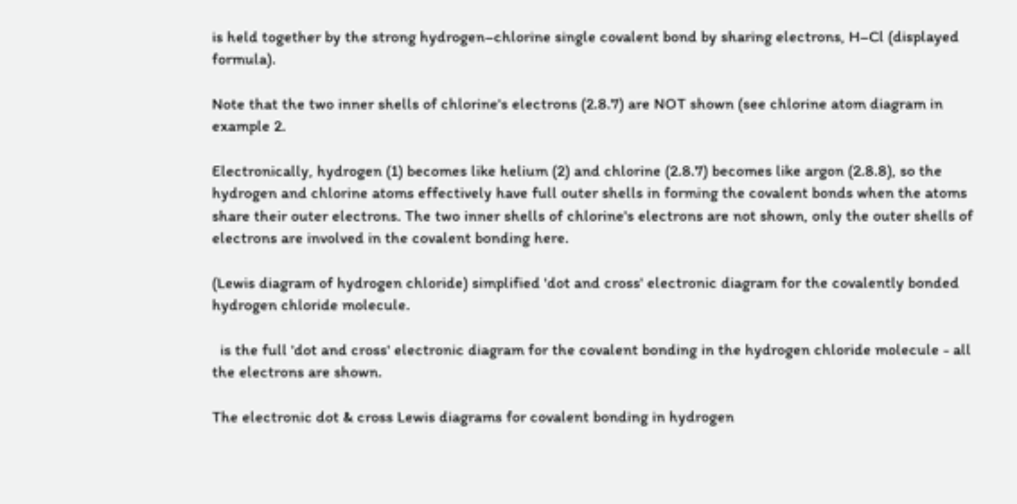is held together by the strong hydrogen–chlorine single covalent bond by sharing electrons, H–Cl (displayed formula).

Note that the two inner shells of chlorine's electrons (2.8.7) are NOT shown (see chlorine atom diagram in example 2.

Electronically, hydrogen (1) becomes like helium (2) and chlorine (2.8.7) becomes like argon (2.8.8), so the hydrogen and chlorine atoms effectively have full outer shells in forming the covalent bonds when the atoms share their outer electrons. The two inner shells of chlorine's electrons are not shown, only the outer shells of electrons are involved in the covalent bonding here.

(Lewis diagram of hydrogen chloride) simplified 'dot and cross' electronic diagram for the covalently bonded hydrogen chloride molecule.

  is the full 'dot and cross' electronic diagram for the covalent bonding in the hydrogen chloride molecule - all the electrons are shown.

The electronic dot & cross Lewis diagrams for covalent bonding in hydrogen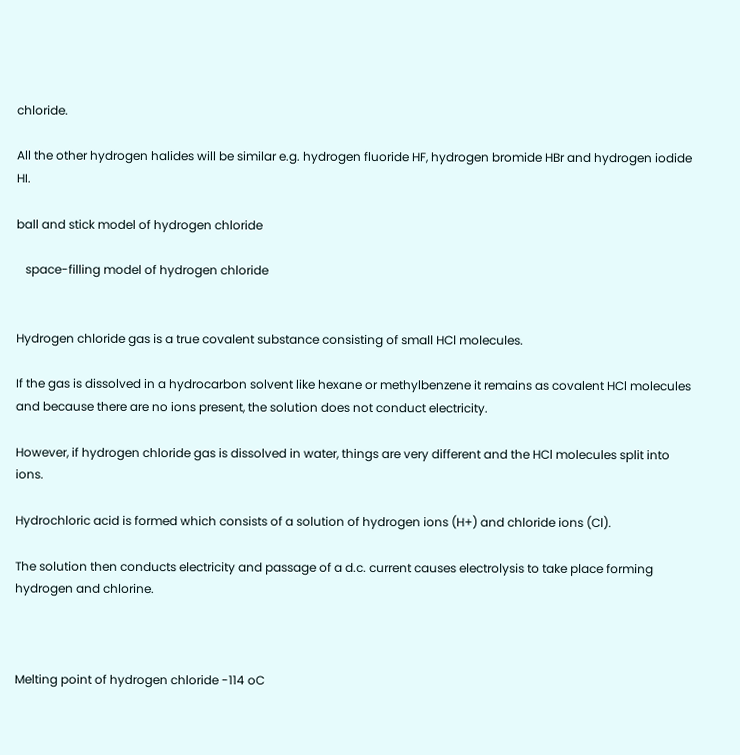chloride.

All the other hydrogen halides will be similar e.g. hydrogen fluoride HF, hydrogen bromide HBr and hydrogen iodide HI.

ball and stick model of hydrogen chloride

   space-filling model of hydrogen chloride


Hydrogen chloride gas is a true covalent substance consisting of small HCl molecules.

If the gas is dissolved in a hydrocarbon solvent like hexane or methylbenzene it remains as covalent HCl molecules and because there are no ions present, the solution does not conduct electricity.

However, if hydrogen chloride gas is dissolved in water, things are very different and the HCl molecules split into ions.

Hydrochloric acid is formed which consists of a solution of hydrogen ions (H+) and chloride ions (Cl).

The solution then conducts electricity and passage of a d.c. current causes electrolysis to take place forming hydrogen and chlorine.



Melting point of hydrogen chloride -114 oC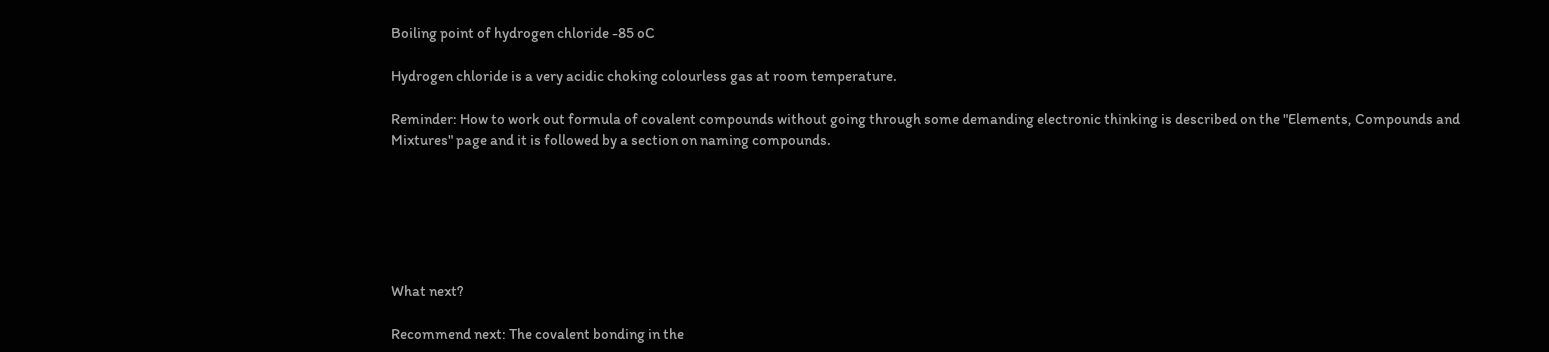Boiling point of hydrogen chloride -85 oC

Hydrogen chloride is a very acidic choking colourless gas at room temperature.

Reminder: How to work out formula of covalent compounds without going through some demanding electronic thinking is described on the "Elements, Compounds and Mixtures" page and it is followed by a section on naming compounds.






What next?

Recommend next: The covalent bonding in the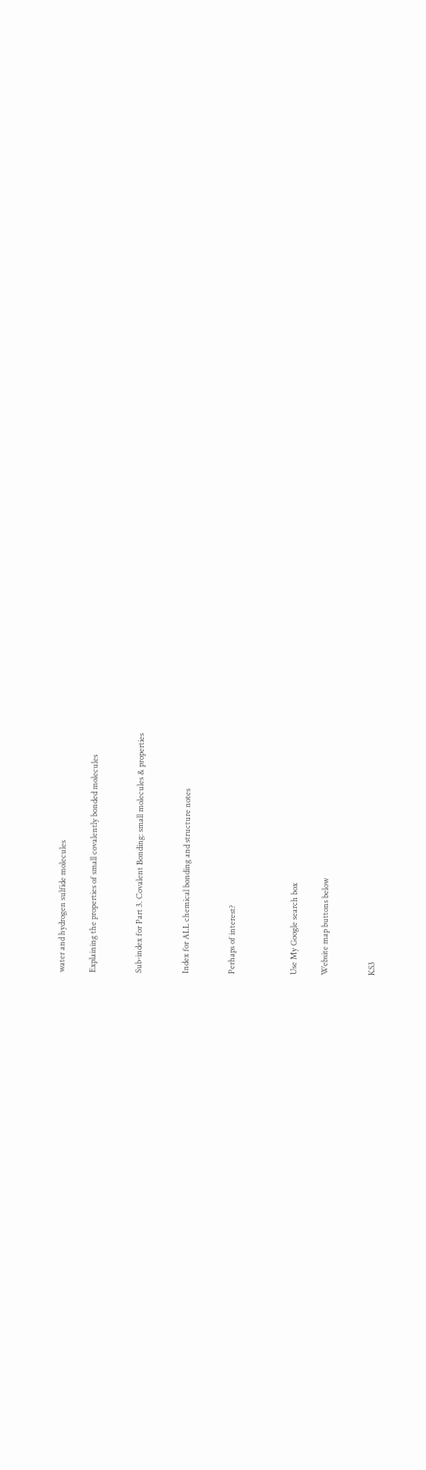water and hydrogen sulfide molecules

Explaining the properties of small covalently bonded molecules


Sub-index for Part 3. Covalent Bonding: small molecules & properties


Index for ALL chemical bonding and structure notes


Perhaps of interest?



Use My Google search box

Website map buttons below


KS3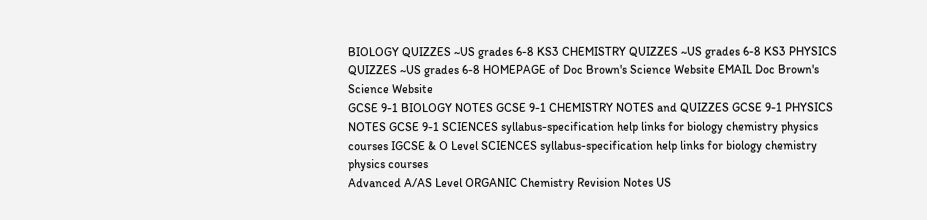BIOLOGY QUIZZES ~US grades 6-8 KS3 CHEMISTRY QUIZZES ~US grades 6-8 KS3 PHYSICS QUIZZES ~US grades 6-8 HOMEPAGE of Doc Brown's Science Website EMAIL Doc Brown's Science Website
GCSE 9-1 BIOLOGY NOTES GCSE 9-1 CHEMISTRY NOTES and QUIZZES GCSE 9-1 PHYSICS NOTES GCSE 9-1 SCIENCES syllabus-specification help links for biology chemistry physics courses IGCSE & O Level SCIENCES syllabus-specification help links for biology chemistry physics courses
Advanced A/AS Level ORGANIC Chemistry Revision Notes US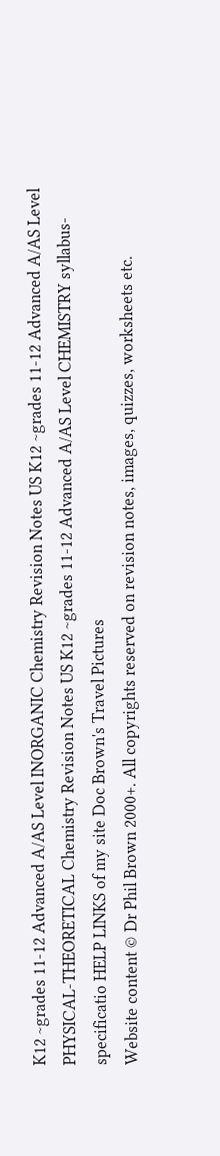K12 ~grades 11-12 Advanced A/AS Level INORGANIC Chemistry Revision Notes US K12 ~grades 11-12 Advanced A/AS Level PHYSICAL-THEORETICAL Chemistry Revision Notes US K12 ~grades 11-12 Advanced A/AS Level CHEMISTRY syllabus-specificatio HELP LINKS of my site Doc Brown's Travel Pictures
Website content © Dr Phil Brown 2000+. All copyrights reserved on revision notes, images, quizzes, worksheets etc.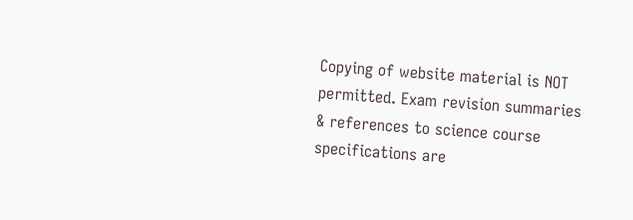Copying of website material is NOT permitted. Exam revision summaries & references to science course specifications are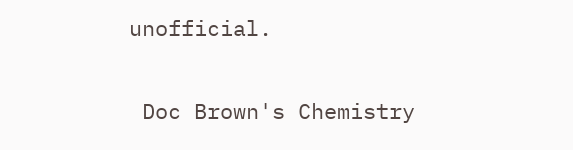unofficial.

 Doc Brown's Chemistry